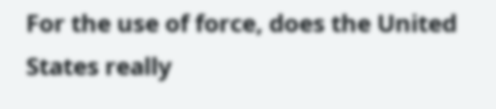For the use of force, does the United States really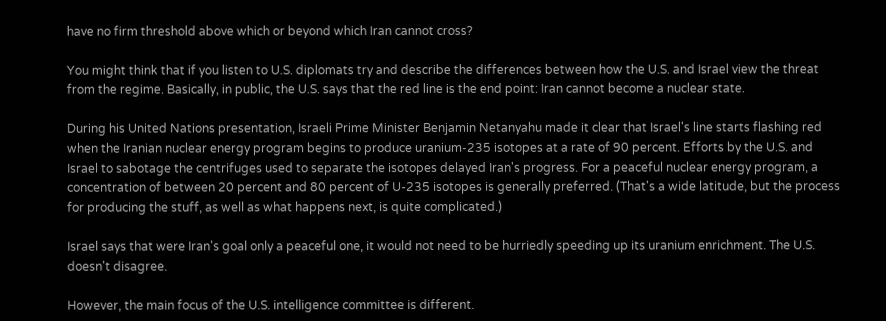have no firm threshold above which or beyond which Iran cannot cross?

You might think that if you listen to U.S. diplomats try and describe the differences between how the U.S. and Israel view the threat from the regime. Basically, in public, the U.S. says that the red line is the end point: Iran cannot become a nuclear state.

During his United Nations presentation, Israeli Prime Minister Benjamin Netanyahu made it clear that Israel's line starts flashing red when the Iranian nuclear energy program begins to produce uranium-235 isotopes at a rate of 90 percent. Efforts by the U.S. and Israel to sabotage the centrifuges used to separate the isotopes delayed Iran's progress. For a peaceful nuclear energy program, a concentration of between 20 percent and 80 percent of U-235 isotopes is generally preferred. (That's a wide latitude, but the process for producing the stuff, as well as what happens next, is quite complicated.)

Israel says that were Iran's goal only a peaceful one, it would not need to be hurriedly speeding up its uranium enrichment. The U.S. doesn't disagree.

However, the main focus of the U.S. intelligence committee is different.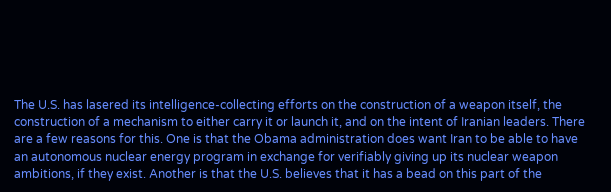The U.S. has lasered its intelligence-collecting efforts on the construction of a weapon itself, the construction of a mechanism to either carry it or launch it, and on the intent of Iranian leaders. There are a few reasons for this. One is that the Obama administration does want Iran to be able to have an autonomous nuclear energy program in exchange for verifiably giving up its nuclear weapon ambitions, if they exist. Another is that the U.S. believes that it has a bead on this part of the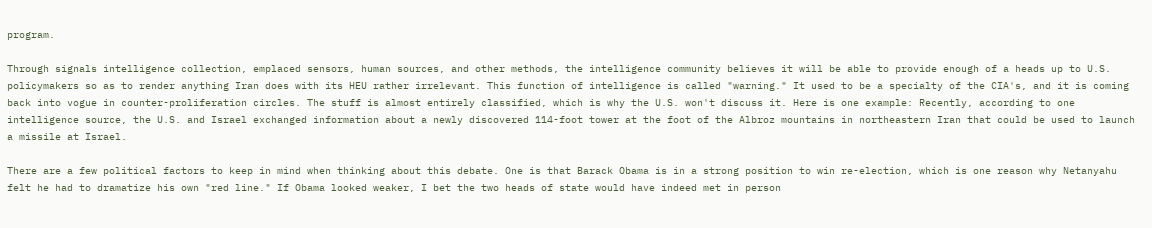program.

Through signals intelligence collection, emplaced sensors, human sources, and other methods, the intelligence community believes it will be able to provide enough of a heads up to U.S. policymakers so as to render anything Iran does with its HEU rather irrelevant. This function of intelligence is called "warning." It used to be a specialty of the CIA's, and it is coming back into vogue in counter-proliferation circles. The stuff is almost entirely classified, which is why the U.S. won't discuss it. Here is one example: Recently, according to one intelligence source, the U.S. and Israel exchanged information about a newly discovered 114-foot tower at the foot of the Albroz mountains in northeastern Iran that could be used to launch a missile at Israel.

There are a few political factors to keep in mind when thinking about this debate. One is that Barack Obama is in a strong position to win re-election, which is one reason why Netanyahu felt he had to dramatize his own "red line." If Obama looked weaker, I bet the two heads of state would have indeed met in person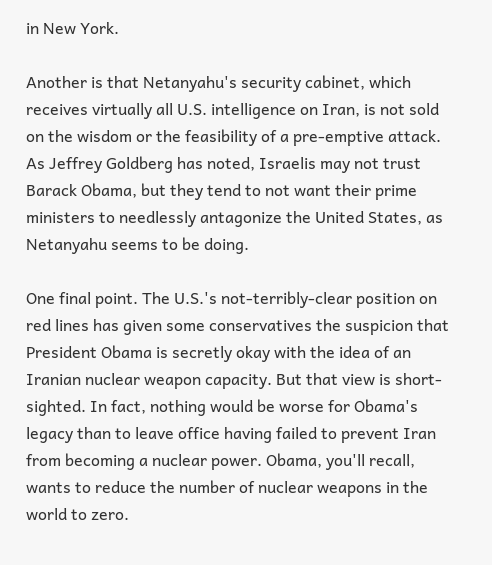in New York.

Another is that Netanyahu's security cabinet, which receives virtually all U.S. intelligence on Iran, is not sold on the wisdom or the feasibility of a pre-emptive attack. As Jeffrey Goldberg has noted, Israelis may not trust Barack Obama, but they tend to not want their prime ministers to needlessly antagonize the United States, as Netanyahu seems to be doing.

One final point. The U.S.'s not-terribly-clear position on red lines has given some conservatives the suspicion that President Obama is secretly okay with the idea of an Iranian nuclear weapon capacity. But that view is short-sighted. In fact, nothing would be worse for Obama's legacy than to leave office having failed to prevent Iran from becoming a nuclear power. Obama, you'll recall, wants to reduce the number of nuclear weapons in the world to zero.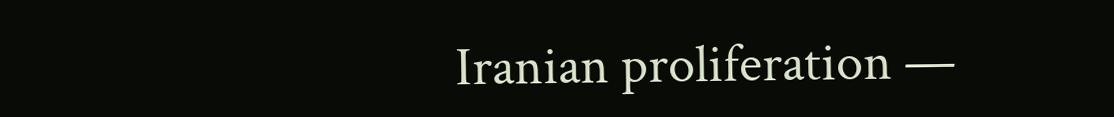Iranian proliferation —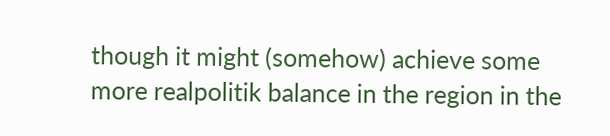though it might (somehow) achieve some more realpolitik balance in the region in the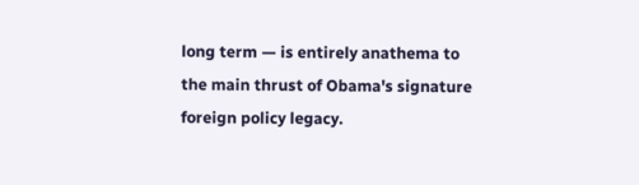long term — is entirely anathema to the main thrust of Obama's signature foreign policy legacy.